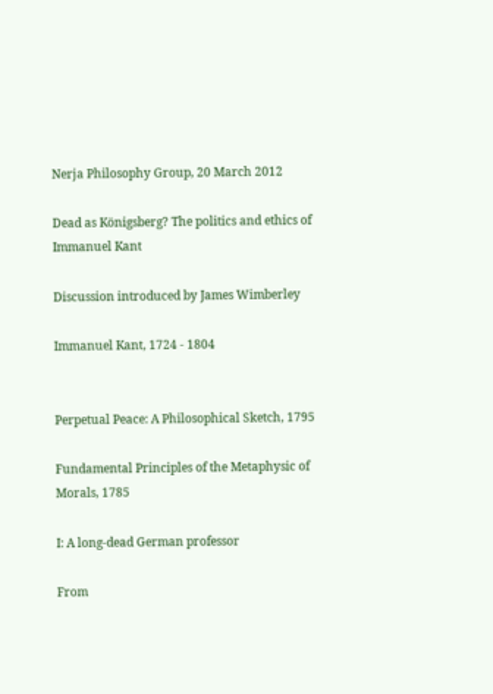Nerja Philosophy Group, 20 March 2012

Dead as Königsberg? The politics and ethics of Immanuel Kant

Discussion introduced by James Wimberley

Immanuel Kant, 1724 - 1804


Perpetual Peace: A Philosophical Sketch, 1795

Fundamental Principles of the Metaphysic of Morals, 1785

I: A long-dead German professor

From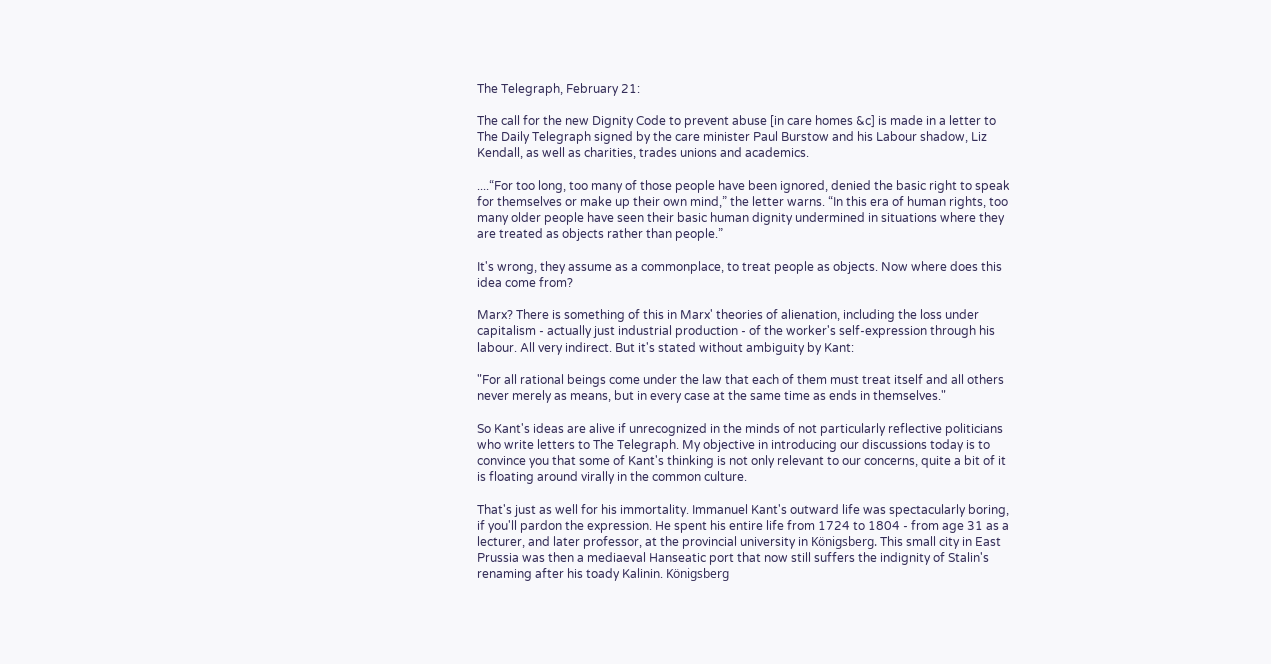The Telegraph, February 21:

The call for the new Dignity Code to prevent abuse [in care homes &c] is made in a letter to The Daily Telegraph signed by the care minister Paul Burstow and his Labour shadow, Liz Kendall, as well as charities, trades unions and academics.

....“For too long, too many of those people have been ignored, denied the basic right to speak for themselves or make up their own mind,” the letter warns. “In this era of human rights, too many older people have seen their basic human dignity undermined in situations where they are treated as objects rather than people.”

It's wrong, they assume as a commonplace, to treat people as objects. Now where does this idea come from?

Marx? There is something of this in Marx' theories of alienation, including the loss under capitalism - actually just industrial production - of the worker's self-expression through his labour. All very indirect. But it's stated without ambiguity by Kant:

"For all rational beings come under the law that each of them must treat itself and all others never merely as means, but in every case at the same time as ends in themselves."

So Kant's ideas are alive if unrecognized in the minds of not particularly reflective politicians who write letters to The Telegraph. My objective in introducing our discussions today is to convince you that some of Kant's thinking is not only relevant to our concerns, quite a bit of it is floating around virally in the common culture.

That's just as well for his immortality. Immanuel Kant's outward life was spectacularly boring, if you'll pardon the expression. He spent his entire life from 1724 to 1804 - from age 31 as a lecturer, and later professor, at the provincial university in Königsberg. This small city in East Prussia was then a mediaeval Hanseatic port that now still suffers the indignity of Stalin's renaming after his toady Kalinin. Königsberg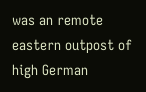was an remote eastern outpost of high German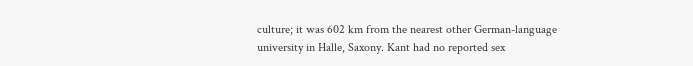culture; it was 602 km from the nearest other German-language university in Halle, Saxony. Kant had no reported sex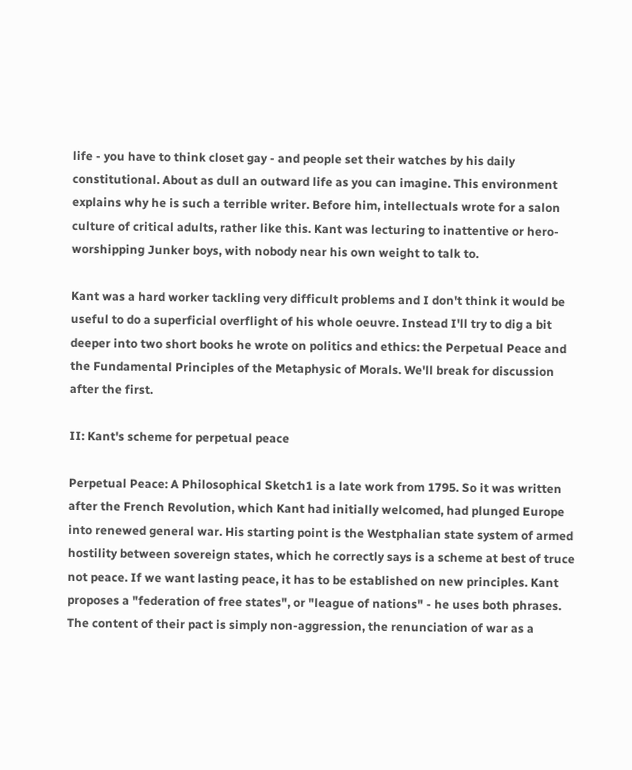life - you have to think closet gay - and people set their watches by his daily constitutional. About as dull an outward life as you can imagine. This environment explains why he is such a terrible writer. Before him, intellectuals wrote for a salon culture of critical adults, rather like this. Kant was lecturing to inattentive or hero-worshipping Junker boys, with nobody near his own weight to talk to.

Kant was a hard worker tackling very difficult problems and I don't think it would be useful to do a superficial overflight of his whole oeuvre. Instead I'll try to dig a bit deeper into two short books he wrote on politics and ethics: the Perpetual Peace and the Fundamental Principles of the Metaphysic of Morals. We'll break for discussion after the first.

II: Kant's scheme for perpetual peace

Perpetual Peace: A Philosophical Sketch1 is a late work from 1795. So it was written after the French Revolution, which Kant had initially welcomed, had plunged Europe into renewed general war. His starting point is the Westphalian state system of armed hostility between sovereign states, which he correctly says is a scheme at best of truce not peace. If we want lasting peace, it has to be established on new principles. Kant proposes a "federation of free states", or "league of nations" - he uses both phrases. The content of their pact is simply non-aggression, the renunciation of war as a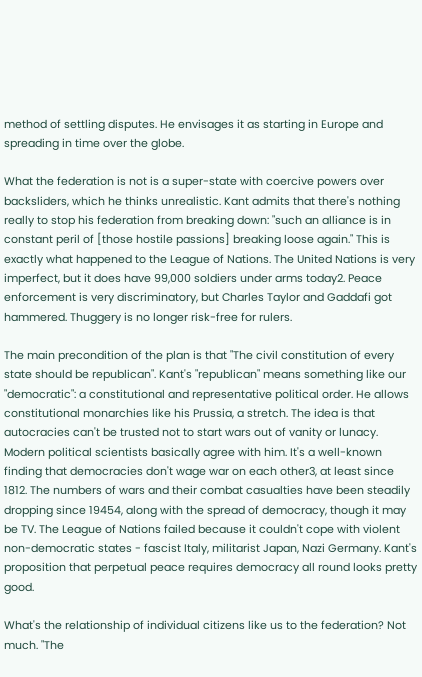method of settling disputes. He envisages it as starting in Europe and spreading in time over the globe.

What the federation is not is a super-state with coercive powers over backsliders, which he thinks unrealistic. Kant admits that there's nothing really to stop his federation from breaking down: "such an alliance is in constant peril of [those hostile passions] breaking loose again." This is exactly what happened to the League of Nations. The United Nations is very imperfect, but it does have 99,000 soldiers under arms today2. Peace enforcement is very discriminatory, but Charles Taylor and Gaddafi got hammered. Thuggery is no longer risk-free for rulers.

The main precondition of the plan is that "The civil constitution of every state should be republican". Kant's "republican" means something like our "democratic": a constitutional and representative political order. He allows constitutional monarchies like his Prussia, a stretch. The idea is that autocracies can't be trusted not to start wars out of vanity or lunacy. Modern political scientists basically agree with him. It's a well-known finding that democracies don't wage war on each other3, at least since 1812. The numbers of wars and their combat casualties have been steadily dropping since 19454, along with the spread of democracy, though it may be TV. The League of Nations failed because it couldn't cope with violent non-democratic states - fascist Italy, militarist Japan, Nazi Germany. Kant's proposition that perpetual peace requires democracy all round looks pretty good.

What's the relationship of individual citizens like us to the federation? Not much. "The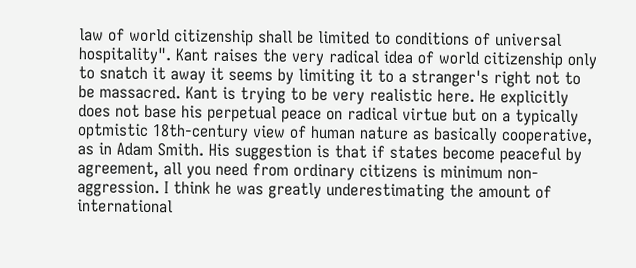law of world citizenship shall be limited to conditions of universal hospitality". Kant raises the very radical idea of world citizenship only to snatch it away it seems by limiting it to a stranger's right not to be massacred. Kant is trying to be very realistic here. He explicitly does not base his perpetual peace on radical virtue but on a typically optmistic 18th-century view of human nature as basically cooperative, as in Adam Smith. His suggestion is that if states become peaceful by agreement, all you need from ordinary citizens is minimum non-aggression. I think he was greatly underestimating the amount of international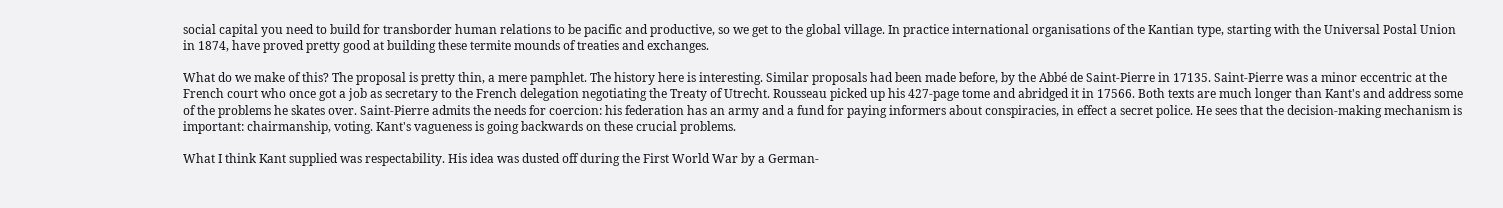social capital you need to build for transborder human relations to be pacific and productive, so we get to the global village. In practice international organisations of the Kantian type, starting with the Universal Postal Union in 1874, have proved pretty good at building these termite mounds of treaties and exchanges.

What do we make of this? The proposal is pretty thin, a mere pamphlet. The history here is interesting. Similar proposals had been made before, by the Abbé de Saint-Pierre in 17135. Saint-Pierre was a minor eccentric at the French court who once got a job as secretary to the French delegation negotiating the Treaty of Utrecht. Rousseau picked up his 427-page tome and abridged it in 17566. Both texts are much longer than Kant's and address some of the problems he skates over. Saint-Pierre admits the needs for coercion: his federation has an army and a fund for paying informers about conspiracies, in effect a secret police. He sees that the decision-making mechanism is important: chairmanship, voting. Kant's vagueness is going backwards on these crucial problems.

What I think Kant supplied was respectability. His idea was dusted off during the First World War by a German-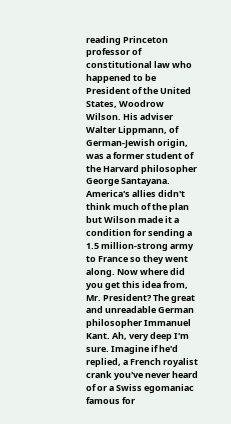reading Princeton professor of constitutional law who happened to be President of the United States, Woodrow Wilson. His adviser Walter Lippmann, of German-Jewish origin, was a former student of the Harvard philosopher George Santayana. America's allies didn't think much of the plan but Wilson made it a condition for sending a 1.5 million-strong army to France so they went along. Now where did you get this idea from, Mr. President? The great and unreadable German philosopher Immanuel Kant. Ah, very deep I'm sure. Imagine if he'd replied, a French royalist crank you've never heard of or a Swiss egomaniac famous for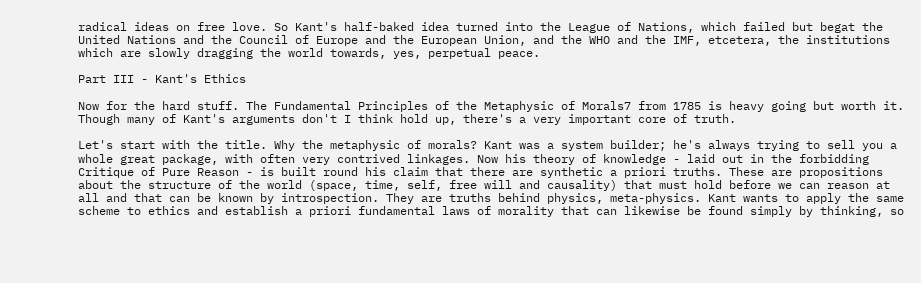radical ideas on free love. So Kant's half-baked idea turned into the League of Nations, which failed but begat the United Nations and the Council of Europe and the European Union, and the WHO and the IMF, etcetera, the institutions which are slowly dragging the world towards, yes, perpetual peace.

Part III - Kant's Ethics

Now for the hard stuff. The Fundamental Principles of the Metaphysic of Morals7 from 1785 is heavy going but worth it. Though many of Kant's arguments don't I think hold up, there's a very important core of truth.

Let's start with the title. Why the metaphysic of morals? Kant was a system builder; he's always trying to sell you a whole great package, with often very contrived linkages. Now his theory of knowledge - laid out in the forbidding Critique of Pure Reason - is built round his claim that there are synthetic a priori truths. These are propositions about the structure of the world (space, time, self, free will and causality) that must hold before we can reason at all and that can be known by introspection. They are truths behind physics, meta-physics. Kant wants to apply the same scheme to ethics and establish a priori fundamental laws of morality that can likewise be found simply by thinking, so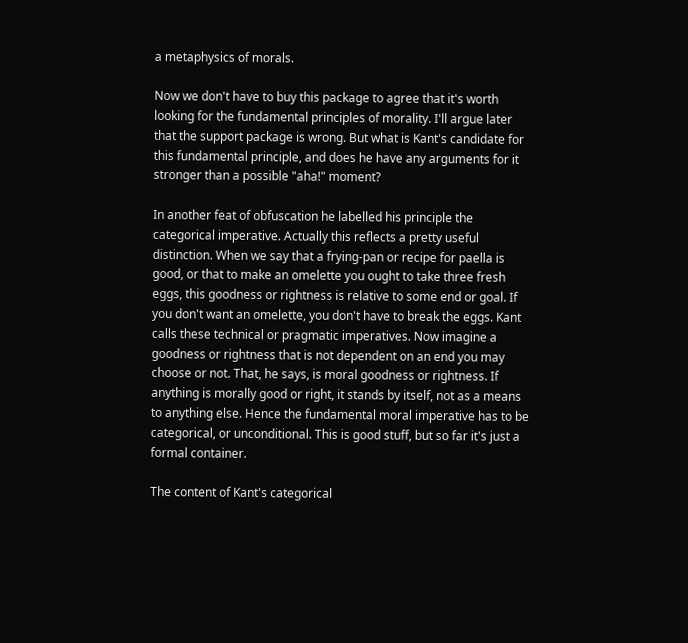a metaphysics of morals.

Now we don't have to buy this package to agree that it's worth looking for the fundamental principles of morality. I'll argue later that the support package is wrong. But what is Kant's candidate for this fundamental principle, and does he have any arguments for it stronger than a possible "aha!" moment?

In another feat of obfuscation he labelled his principle the categorical imperative. Actually this reflects a pretty useful distinction. When we say that a frying-pan or recipe for paella is good, or that to make an omelette you ought to take three fresh eggs, this goodness or rightness is relative to some end or goal. If you don't want an omelette, you don't have to break the eggs. Kant calls these technical or pragmatic imperatives. Now imagine a goodness or rightness that is not dependent on an end you may choose or not. That, he says, is moral goodness or rightness. If anything is morally good or right, it stands by itself, not as a means to anything else. Hence the fundamental moral imperative has to be categorical, or unconditional. This is good stuff, but so far it's just a formal container.

The content of Kant's categorical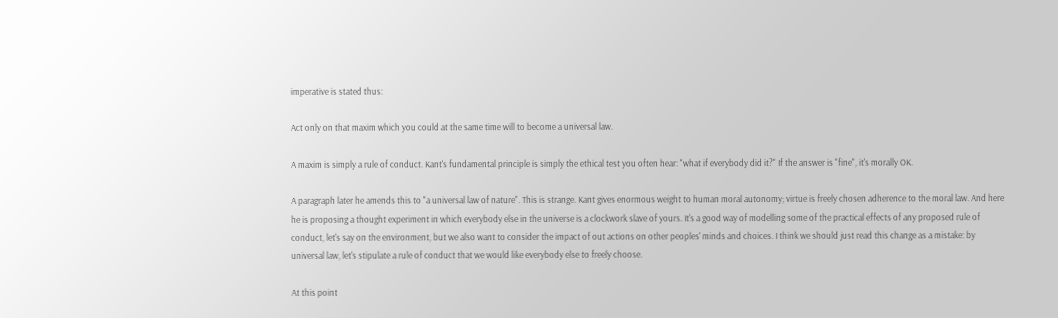imperative is stated thus:

Act only on that maxim which you could at the same time will to become a universal law.

A maxim is simply a rule of conduct. Kant's fundamental principle is simply the ethical test you often hear: "what if everybody did it?" If the answer is "fine", it's morally OK.

A paragraph later he amends this to "a universal law of nature". This is strange. Kant gives enormous weight to human moral autonomy; virtue is freely chosen adherence to the moral law. And here he is proposing a thought experiment in which everybody else in the universe is a clockwork slave of yours. It's a good way of modelling some of the practical effects of any proposed rule of conduct, let's say on the environment, but we also want to consider the impact of out actions on other peoples' minds and choices. I think we should just read this change as a mistake: by universal law, let's stipulate a rule of conduct that we would like everybody else to freely choose.

At this point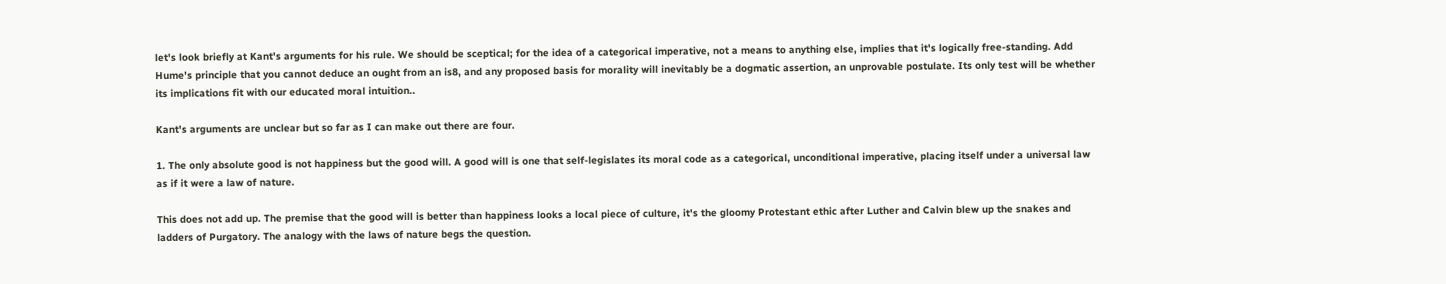let's look briefly at Kant's arguments for his rule. We should be sceptical; for the idea of a categorical imperative, not a means to anything else, implies that it's logically free-standing. Add Hume's principle that you cannot deduce an ought from an is8, and any proposed basis for morality will inevitably be a dogmatic assertion, an unprovable postulate. Its only test will be whether its implications fit with our educated moral intuition..

Kant's arguments are unclear but so far as I can make out there are four.

1. The only absolute good is not happiness but the good will. A good will is one that self-legislates its moral code as a categorical, unconditional imperative, placing itself under a universal law as if it were a law of nature.

This does not add up. The premise that the good will is better than happiness looks a local piece of culture, it's the gloomy Protestant ethic after Luther and Calvin blew up the snakes and ladders of Purgatory. The analogy with the laws of nature begs the question.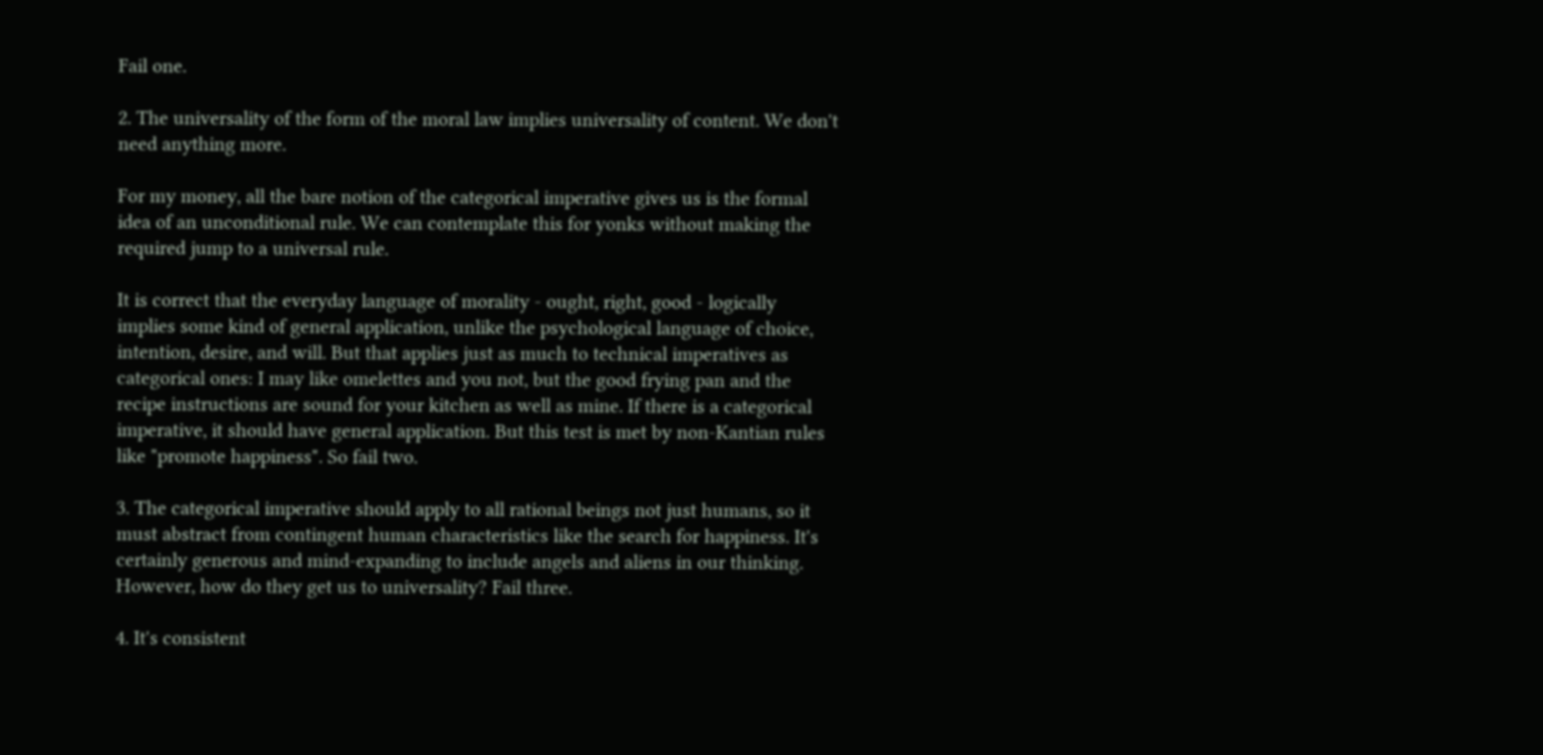Fail one.

2. The universality of the form of the moral law implies universality of content. We don't need anything more.

For my money, all the bare notion of the categorical imperative gives us is the formal idea of an unconditional rule. We can contemplate this for yonks without making the required jump to a universal rule.

It is correct that the everyday language of morality - ought, right, good - logically implies some kind of general application, unlike the psychological language of choice, intention, desire, and will. But that applies just as much to technical imperatives as categorical ones: I may like omelettes and you not, but the good frying pan and the recipe instructions are sound for your kitchen as well as mine. If there is a categorical imperative, it should have general application. But this test is met by non-Kantian rules like "promote happiness". So fail two.

3. The categorical imperative should apply to all rational beings not just humans, so it must abstract from contingent human characteristics like the search for happiness. It's certainly generous and mind-expanding to include angels and aliens in our thinking. However, how do they get us to universality? Fail three.

4. It's consistent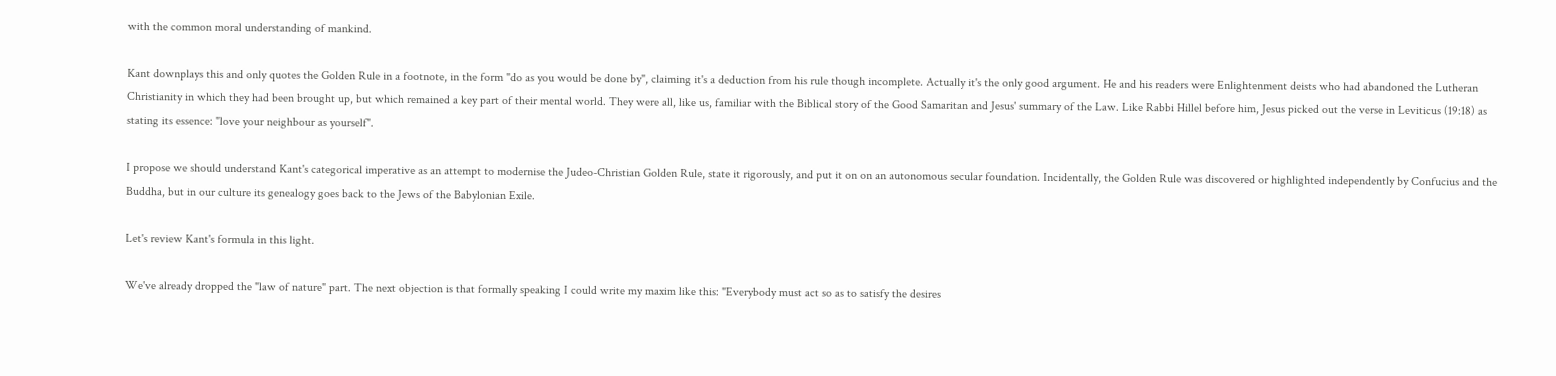with the common moral understanding of mankind.

Kant downplays this and only quotes the Golden Rule in a footnote, in the form "do as you would be done by", claiming it's a deduction from his rule though incomplete. Actually it's the only good argument. He and his readers were Enlightenment deists who had abandoned the Lutheran Christianity in which they had been brought up, but which remained a key part of their mental world. They were all, like us, familiar with the Biblical story of the Good Samaritan and Jesus' summary of the Law. Like Rabbi Hillel before him, Jesus picked out the verse in Leviticus (19:18) as stating its essence: "love your neighbour as yourself".

I propose we should understand Kant's categorical imperative as an attempt to modernise the Judeo-Christian Golden Rule, state it rigorously, and put it on on an autonomous secular foundation. Incidentally, the Golden Rule was discovered or highlighted independently by Confucius and the Buddha, but in our culture its genealogy goes back to the Jews of the Babylonian Exile.

Let's review Kant's formula in this light.

We've already dropped the "law of nature" part. The next objection is that formally speaking I could write my maxim like this: "Everybody must act so as to satisfy the desires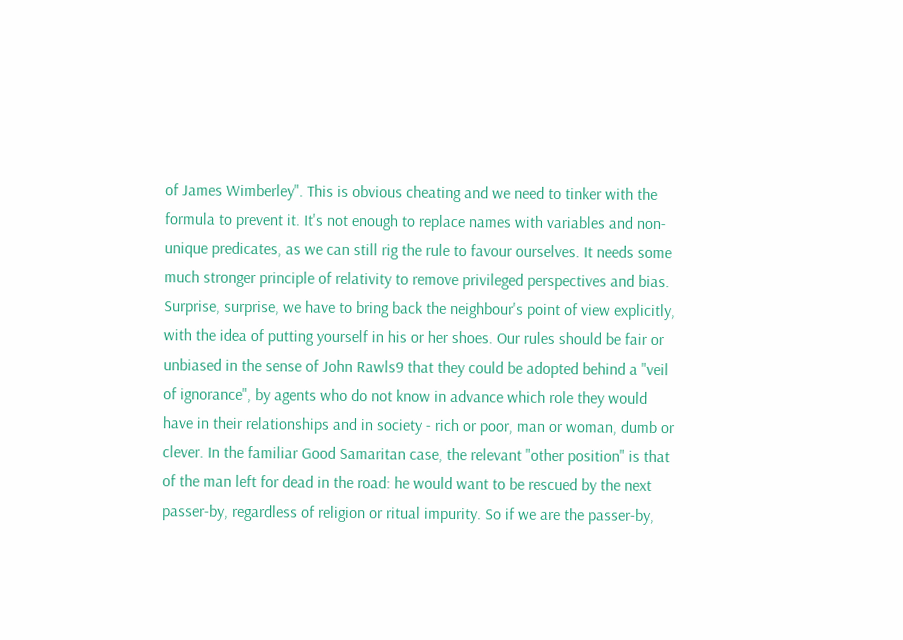of James Wimberley". This is obvious cheating and we need to tinker with the formula to prevent it. It's not enough to replace names with variables and non-unique predicates, as we can still rig the rule to favour ourselves. It needs some much stronger principle of relativity to remove privileged perspectives and bias. Surprise, surprise, we have to bring back the neighbour's point of view explicitly, with the idea of putting yourself in his or her shoes. Our rules should be fair or unbiased in the sense of John Rawls9 that they could be adopted behind a "veil of ignorance", by agents who do not know in advance which role they would have in their relationships and in society - rich or poor, man or woman, dumb or clever. In the familiar Good Samaritan case, the relevant "other position" is that of the man left for dead in the road: he would want to be rescued by the next passer-by, regardless of religion or ritual impurity. So if we are the passer-by,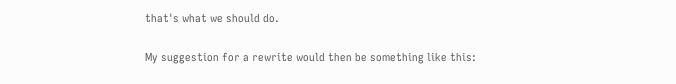that's what we should do.

My suggestion for a rewrite would then be something like this: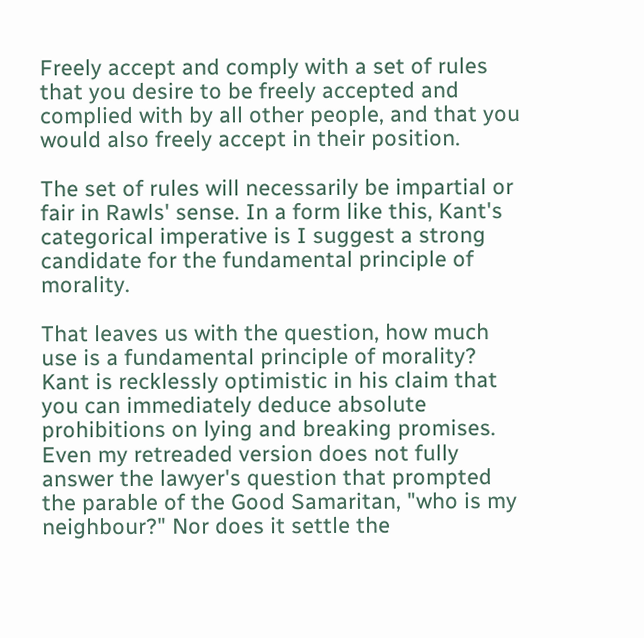Freely accept and comply with a set of rules that you desire to be freely accepted and complied with by all other people, and that you would also freely accept in their position.

The set of rules will necessarily be impartial or fair in Rawls' sense. In a form like this, Kant's categorical imperative is I suggest a strong candidate for the fundamental principle of morality.

That leaves us with the question, how much use is a fundamental principle of morality? Kant is recklessly optimistic in his claim that you can immediately deduce absolute prohibitions on lying and breaking promises. Even my retreaded version does not fully answer the lawyer's question that prompted the parable of the Good Samaritan, "who is my neighbour?" Nor does it settle the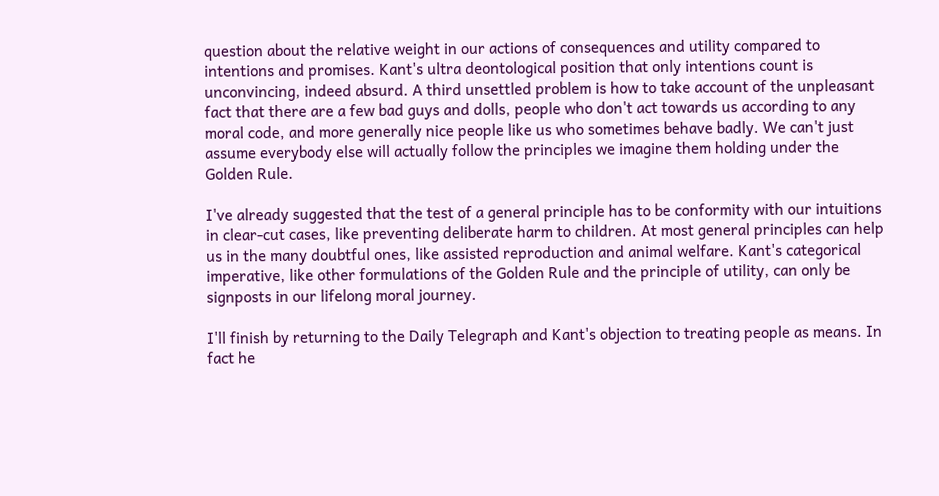question about the relative weight in our actions of consequences and utility compared to intentions and promises. Kant's ultra deontological position that only intentions count is unconvincing, indeed absurd. A third unsettled problem is how to take account of the unpleasant fact that there are a few bad guys and dolls, people who don't act towards us according to any moral code, and more generally nice people like us who sometimes behave badly. We can't just assume everybody else will actually follow the principles we imagine them holding under the Golden Rule.

I've already suggested that the test of a general principle has to be conformity with our intuitions in clear-cut cases, like preventing deliberate harm to children. At most general principles can help us in the many doubtful ones, like assisted reproduction and animal welfare. Kant's categorical imperative, like other formulations of the Golden Rule and the principle of utility, can only be signposts in our lifelong moral journey.

I'll finish by returning to the Daily Telegraph and Kant's objection to treating people as means. In fact he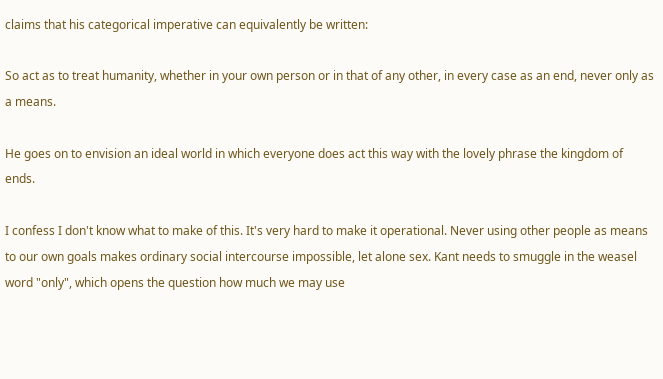claims that his categorical imperative can equivalently be written:

So act as to treat humanity, whether in your own person or in that of any other, in every case as an end, never only as a means.

He goes on to envision an ideal world in which everyone does act this way with the lovely phrase the kingdom of ends.

I confess I don't know what to make of this. It's very hard to make it operational. Never using other people as means to our own goals makes ordinary social intercourse impossible, let alone sex. Kant needs to smuggle in the weasel word "only", which opens the question how much we may use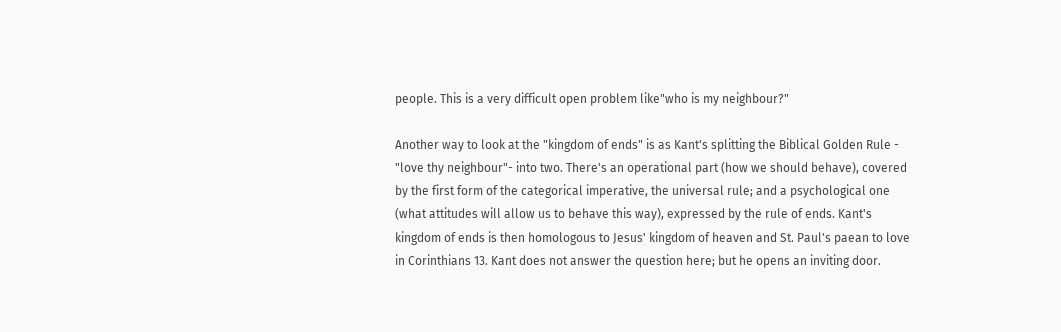people. This is a very difficult open problem like"who is my neighbour?"

Another way to look at the "kingdom of ends" is as Kant's splitting the Biblical Golden Rule - "love thy neighbour"- into two. There's an operational part (how we should behave), covered by the first form of the categorical imperative, the universal rule; and a psychological one (what attitudes will allow us to behave this way), expressed by the rule of ends. Kant's kingdom of ends is then homologous to Jesus' kingdom of heaven and St. Paul's paean to love in Corinthians 13. Kant does not answer the question here; but he opens an inviting door.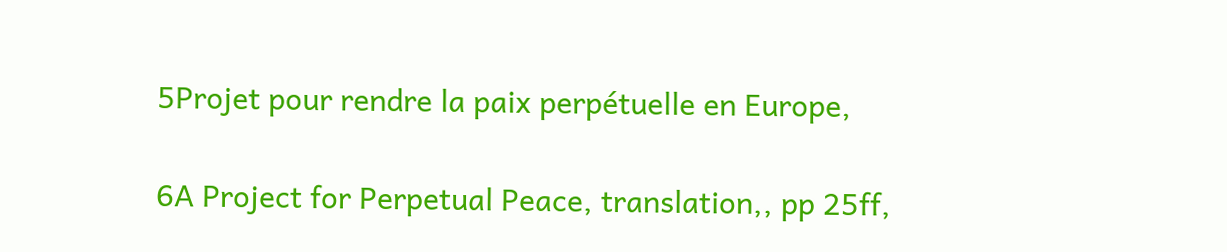5Projet pour rendre la paix perpétuelle en Europe,

6A Project for Perpetual Peace, translation,, pp 25ff,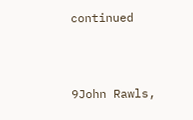continued



9John Rawls,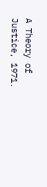A Theory of Justice, 1971.